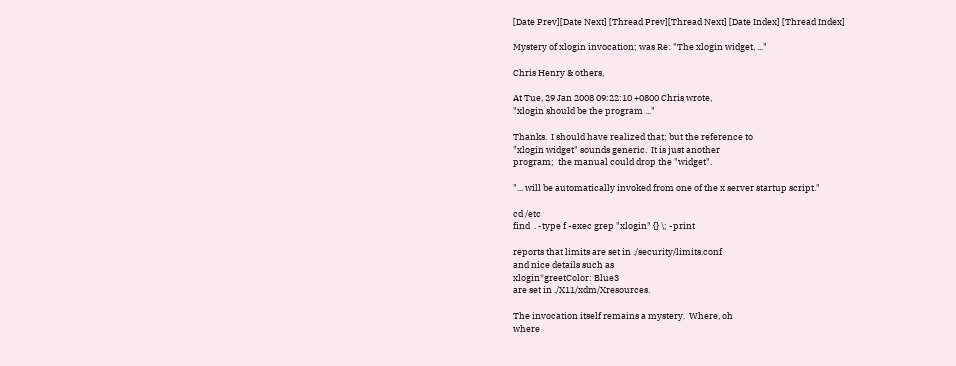[Date Prev][Date Next] [Thread Prev][Thread Next] [Date Index] [Thread Index]

Mystery of xlogin invocation; was Re: "The xlogin widget, ..."

Chris Henry & others,

At Tue, 29 Jan 2008 09:22:10 +0800 Chris wrote,
"xlogin should be the program ..."

Thanks.  I should have realized that; but the reference to
"xlogin widget" sounds generic.  It is just another
program;  the manual could drop the "widget".

"... will be automatically invoked from one of the x server startup script."

cd /etc
find  . -type f -exec grep "xlogin" {} \; -print

reports that limits are set in ./security/limits.conf
and nice details such as
xlogin*greetColor: Blue3
are set in ./X11/xdm/Xresources.

The invocation itself remains a mystery.  Where, oh
where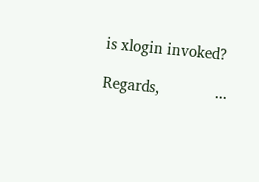is xlogin invoked?

Regards,              ...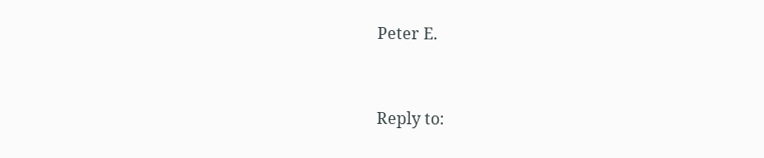Peter E.


Reply to: